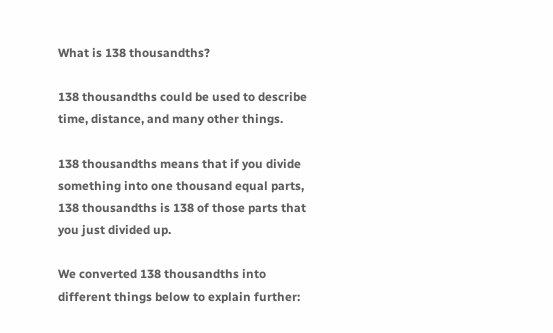What is 138 thousandths?

138 thousandths could be used to describe time, distance, and many other things.

138 thousandths means that if you divide something into one thousand equal parts, 138 thousandths is 138 of those parts that you just divided up.

We converted 138 thousandths into different things below to explain further: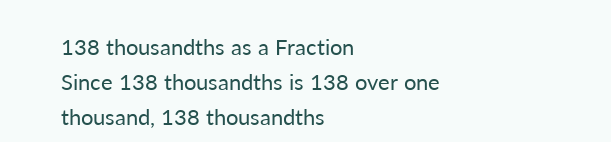138 thousandths as a Fraction
Since 138 thousandths is 138 over one thousand, 138 thousandths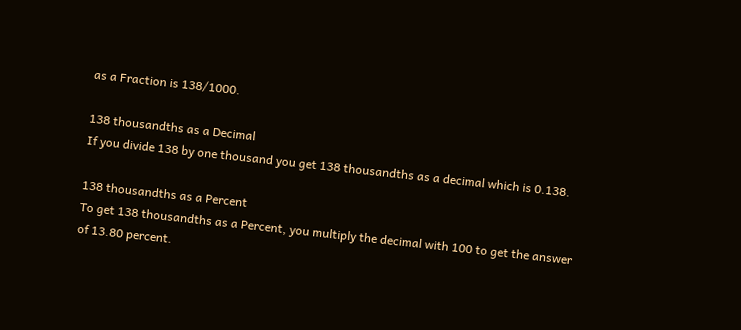as a Fraction is 138/1000.

138 thousandths as a Decimal
If you divide 138 by one thousand you get 138 thousandths as a decimal which is 0.138.

138 thousandths as a Percent
To get 138 thousandths as a Percent, you multiply the decimal with 100 to get the answer of 13.80 percent.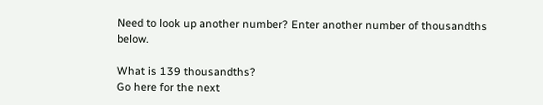Need to look up another number? Enter another number of thousandths below.

What is 139 thousandths?
Go here for the next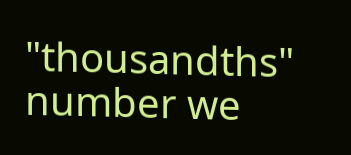"thousandths" number we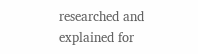researched and explained for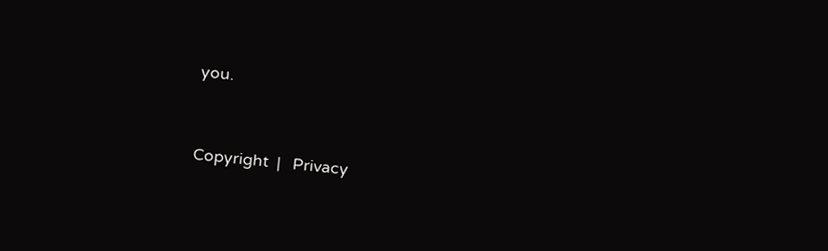you.



Copyright  |   Privacy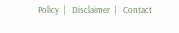Policy  |   Disclaimer  |   Contact